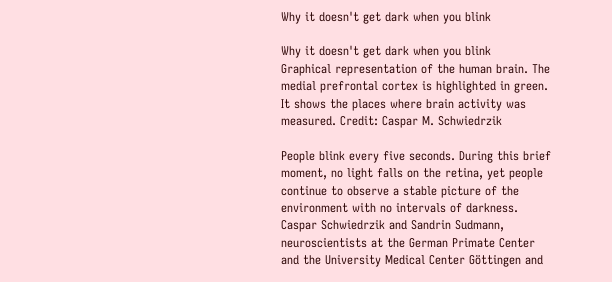Why it doesn't get dark when you blink

Why it doesn't get dark when you blink
Graphical representation of the human brain. The medial prefrontal cortex is highlighted in green. It shows the places where brain activity was measured. Credit: Caspar M. Schwiedrzik

People blink every five seconds. During this brief moment, no light falls on the retina, yet people continue to observe a stable picture of the environment with no intervals of darkness. Caspar Schwiedrzik and Sandrin Sudmann, neuroscientists at the German Primate Center and the University Medical Center Göttingen and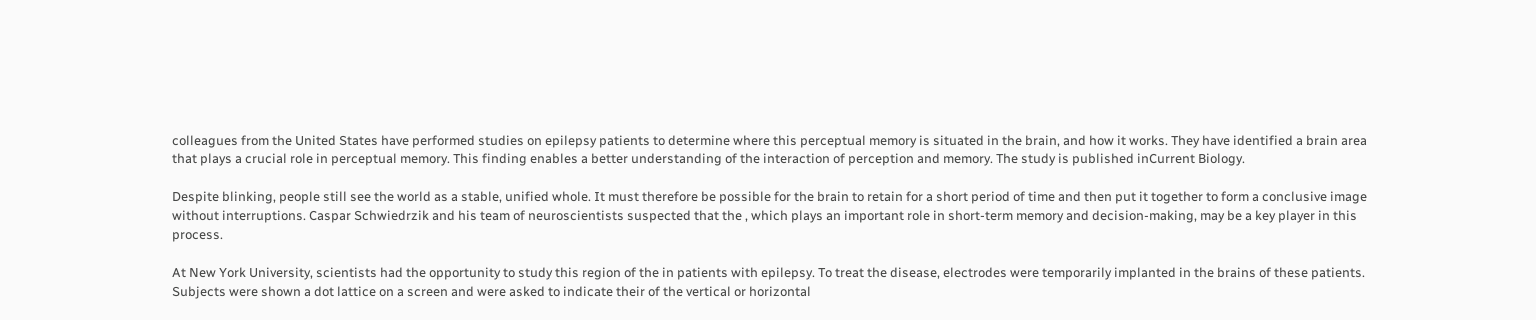colleagues from the United States have performed studies on epilepsy patients to determine where this perceptual memory is situated in the brain, and how it works. They have identified a brain area that plays a crucial role in perceptual memory. This finding enables a better understanding of the interaction of perception and memory. The study is published inCurrent Biology.

Despite blinking, people still see the world as a stable, unified whole. It must therefore be possible for the brain to retain for a short period of time and then put it together to form a conclusive image without interruptions. Caspar Schwiedrzik and his team of neuroscientists suspected that the , which plays an important role in short-term memory and decision-making, may be a key player in this process.

At New York University, scientists had the opportunity to study this region of the in patients with epilepsy. To treat the disease, electrodes were temporarily implanted in the brains of these patients. Subjects were shown a dot lattice on a screen and were asked to indicate their of the vertical or horizontal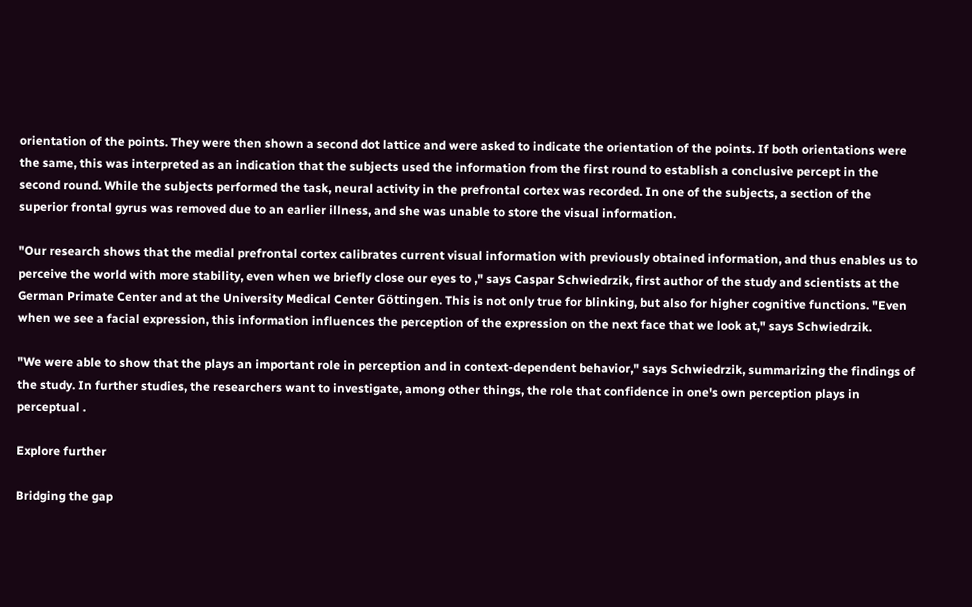orientation of the points. They were then shown a second dot lattice and were asked to indicate the orientation of the points. If both orientations were the same, this was interpreted as an indication that the subjects used the information from the first round to establish a conclusive percept in the second round. While the subjects performed the task, neural activity in the prefrontal cortex was recorded. In one of the subjects, a section of the superior frontal gyrus was removed due to an earlier illness, and she was unable to store the visual information.

"Our research shows that the medial prefrontal cortex calibrates current visual information with previously obtained information, and thus enables us to perceive the world with more stability, even when we briefly close our eyes to ," says Caspar Schwiedrzik, first author of the study and scientists at the German Primate Center and at the University Medical Center Göttingen. This is not only true for blinking, but also for higher cognitive functions. "Even when we see a facial expression, this information influences the perception of the expression on the next face that we look at," says Schwiedrzik.

"We were able to show that the plays an important role in perception and in context-dependent behavior," says Schwiedrzik, summarizing the findings of the study. In further studies, the researchers want to investigate, among other things, the role that confidence in one's own perception plays in perceptual .

Explore further

Bridging the gap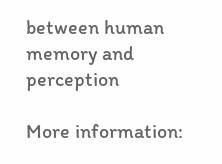between human memory and perception

More information: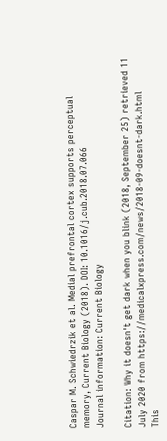Caspar M. Schwiedrzik et al. Medial prefrontal cortex supports perceptual memory, Current Biology (2018). DOI: 10.1016/j.cub.2018.07.066
Journal information: Current Biology

Citation: Why it doesn't get dark when you blink (2018, September 25) retrieved 11 July 2020 from https://medicalxpress.com/news/2018-09-doesnt-dark.html
This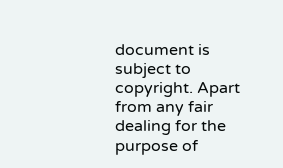document is subject to copyright. Apart from any fair dealing for the purpose of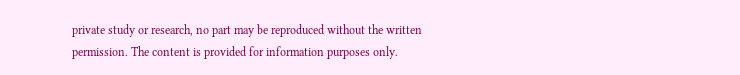private study or research, no part may be reproduced without the written permission. The content is provided for information purposes only.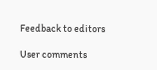Feedback to editors

User comments